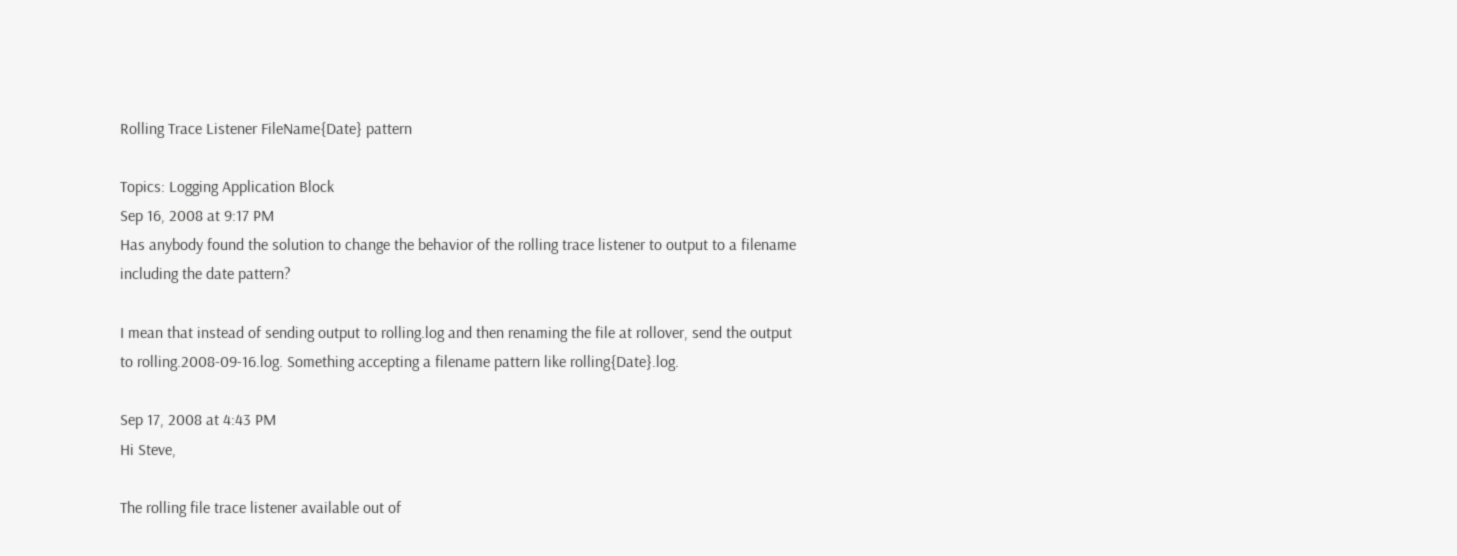Rolling Trace Listener FileName{Date} pattern

Topics: Logging Application Block
Sep 16, 2008 at 9:17 PM
Has anybody found the solution to change the behavior of the rolling trace listener to output to a filename including the date pattern?

I mean that instead of sending output to rolling.log and then renaming the file at rollover, send the output to rolling.2008-09-16.log. Something accepting a filename pattern like rolling{Date}.log.

Sep 17, 2008 at 4:43 PM
Hi Steve,

The rolling file trace listener available out of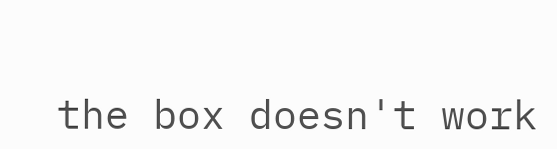the box doesn't work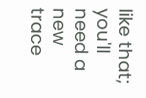like that; you'll need a new trace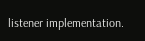listener implementation.